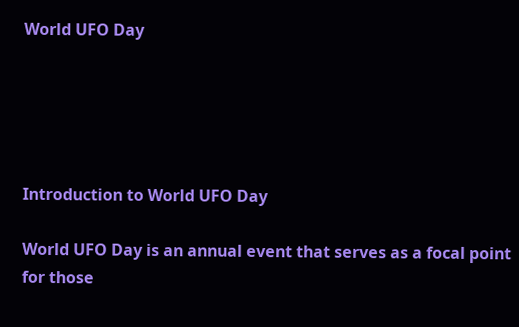World UFO Day





Introduction to World UFO Day

World UFO Day is an annual event that serves as a focal point for those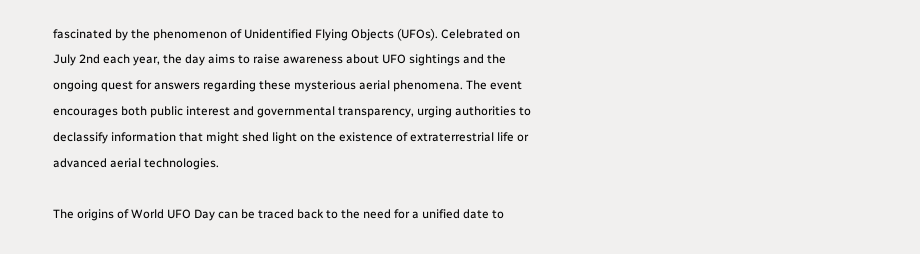fascinated by the phenomenon of Unidentified Flying Objects (UFOs). Celebrated on July 2nd each year, the day aims to raise awareness about UFO sightings and the ongoing quest for answers regarding these mysterious aerial phenomena. The event encourages both public interest and governmental transparency, urging authorities to declassify information that might shed light on the existence of extraterrestrial life or advanced aerial technologies.

The origins of World UFO Day can be traced back to the need for a unified date to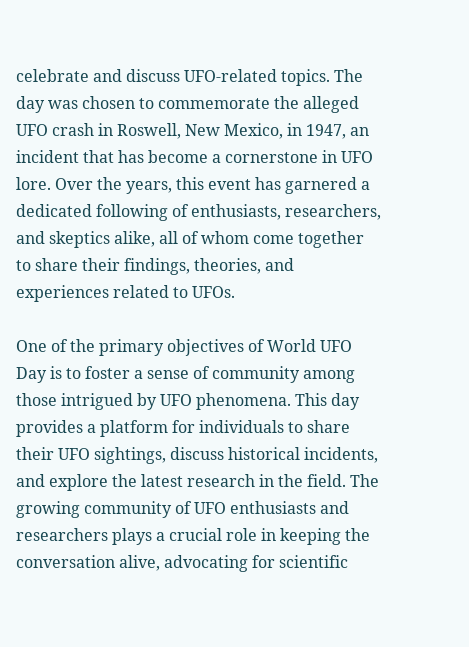celebrate and discuss UFO-related topics. The day was chosen to commemorate the alleged UFO crash in Roswell, New Mexico, in 1947, an incident that has become a cornerstone in UFO lore. Over the years, this event has garnered a dedicated following of enthusiasts, researchers, and skeptics alike, all of whom come together to share their findings, theories, and experiences related to UFOs.

One of the primary objectives of World UFO Day is to foster a sense of community among those intrigued by UFO phenomena. This day provides a platform for individuals to share their UFO sightings, discuss historical incidents, and explore the latest research in the field. The growing community of UFO enthusiasts and researchers plays a crucial role in keeping the conversation alive, advocating for scientific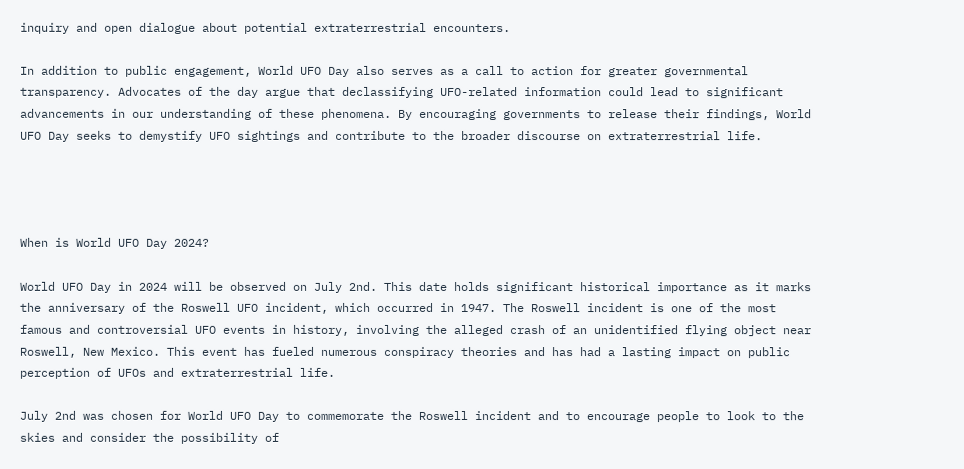inquiry and open dialogue about potential extraterrestrial encounters.

In addition to public engagement, World UFO Day also serves as a call to action for greater governmental transparency. Advocates of the day argue that declassifying UFO-related information could lead to significant advancements in our understanding of these phenomena. By encouraging governments to release their findings, World UFO Day seeks to demystify UFO sightings and contribute to the broader discourse on extraterrestrial life.




When is World UFO Day 2024?

World UFO Day in 2024 will be observed on July 2nd. This date holds significant historical importance as it marks the anniversary of the Roswell UFO incident, which occurred in 1947. The Roswell incident is one of the most famous and controversial UFO events in history, involving the alleged crash of an unidentified flying object near Roswell, New Mexico. This event has fueled numerous conspiracy theories and has had a lasting impact on public perception of UFOs and extraterrestrial life.

July 2nd was chosen for World UFO Day to commemorate the Roswell incident and to encourage people to look to the skies and consider the possibility of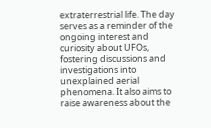extraterrestrial life. The day serves as a reminder of the ongoing interest and curiosity about UFOs, fostering discussions and investigations into unexplained aerial phenomena. It also aims to raise awareness about the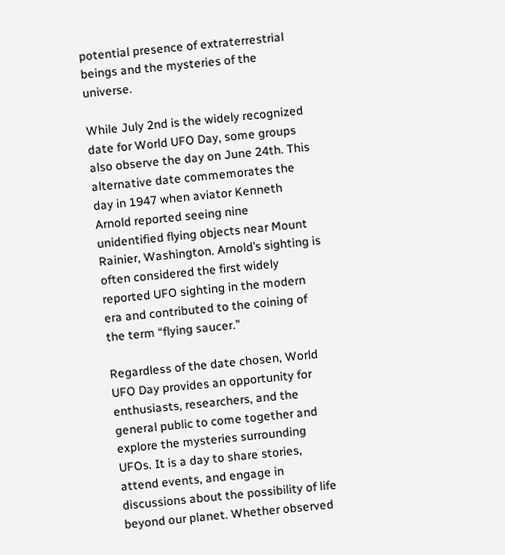potential presence of extraterrestrial beings and the mysteries of the universe.

While July 2nd is the widely recognized date for World UFO Day, some groups also observe the day on June 24th. This alternative date commemorates the day in 1947 when aviator Kenneth Arnold reported seeing nine unidentified flying objects near Mount Rainier, Washington. Arnold’s sighting is often considered the first widely reported UFO sighting in the modern era and contributed to the coining of the term “flying saucer.”

Regardless of the date chosen, World UFO Day provides an opportunity for enthusiasts, researchers, and the general public to come together and explore the mysteries surrounding UFOs. It is a day to share stories, attend events, and engage in discussions about the possibility of life beyond our planet. Whether observed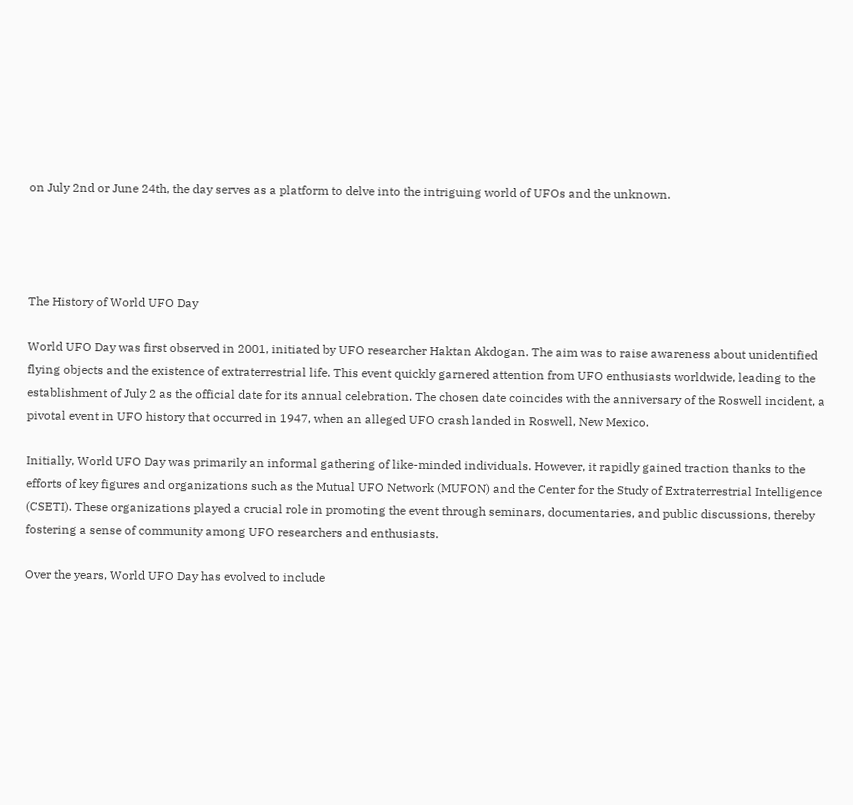on July 2nd or June 24th, the day serves as a platform to delve into the intriguing world of UFOs and the unknown.




The History of World UFO Day

World UFO Day was first observed in 2001, initiated by UFO researcher Haktan Akdogan. The aim was to raise awareness about unidentified flying objects and the existence of extraterrestrial life. This event quickly garnered attention from UFO enthusiasts worldwide, leading to the establishment of July 2 as the official date for its annual celebration. The chosen date coincides with the anniversary of the Roswell incident, a pivotal event in UFO history that occurred in 1947, when an alleged UFO crash landed in Roswell, New Mexico.

Initially, World UFO Day was primarily an informal gathering of like-minded individuals. However, it rapidly gained traction thanks to the efforts of key figures and organizations such as the Mutual UFO Network (MUFON) and the Center for the Study of Extraterrestrial Intelligence (CSETI). These organizations played a crucial role in promoting the event through seminars, documentaries, and public discussions, thereby fostering a sense of community among UFO researchers and enthusiasts.

Over the years, World UFO Day has evolved to include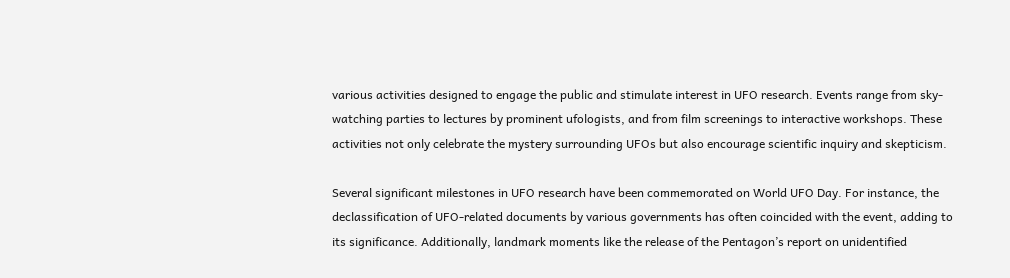various activities designed to engage the public and stimulate interest in UFO research. Events range from sky-watching parties to lectures by prominent ufologists, and from film screenings to interactive workshops. These activities not only celebrate the mystery surrounding UFOs but also encourage scientific inquiry and skepticism.

Several significant milestones in UFO research have been commemorated on World UFO Day. For instance, the declassification of UFO-related documents by various governments has often coincided with the event, adding to its significance. Additionally, landmark moments like the release of the Pentagon’s report on unidentified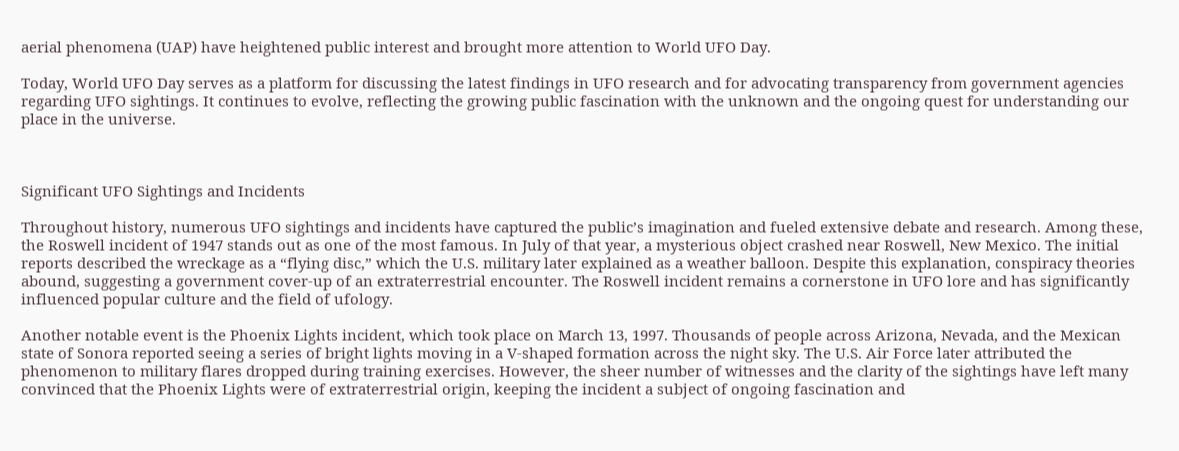aerial phenomena (UAP) have heightened public interest and brought more attention to World UFO Day.

Today, World UFO Day serves as a platform for discussing the latest findings in UFO research and for advocating transparency from government agencies regarding UFO sightings. It continues to evolve, reflecting the growing public fascination with the unknown and the ongoing quest for understanding our place in the universe.



Significant UFO Sightings and Incidents

Throughout history, numerous UFO sightings and incidents have captured the public’s imagination and fueled extensive debate and research. Among these, the Roswell incident of 1947 stands out as one of the most famous. In July of that year, a mysterious object crashed near Roswell, New Mexico. The initial reports described the wreckage as a “flying disc,” which the U.S. military later explained as a weather balloon. Despite this explanation, conspiracy theories abound, suggesting a government cover-up of an extraterrestrial encounter. The Roswell incident remains a cornerstone in UFO lore and has significantly influenced popular culture and the field of ufology.

Another notable event is the Phoenix Lights incident, which took place on March 13, 1997. Thousands of people across Arizona, Nevada, and the Mexican state of Sonora reported seeing a series of bright lights moving in a V-shaped formation across the night sky. The U.S. Air Force later attributed the phenomenon to military flares dropped during training exercises. However, the sheer number of witnesses and the clarity of the sightings have left many convinced that the Phoenix Lights were of extraterrestrial origin, keeping the incident a subject of ongoing fascination and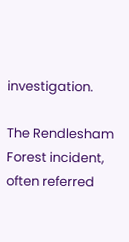investigation.

The Rendlesham Forest incident, often referred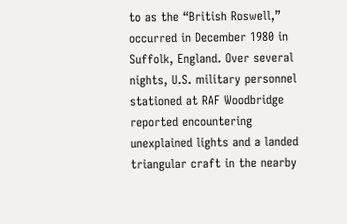to as the “British Roswell,” occurred in December 1980 in Suffolk, England. Over several nights, U.S. military personnel stationed at RAF Woodbridge reported encountering unexplained lights and a landed triangular craft in the nearby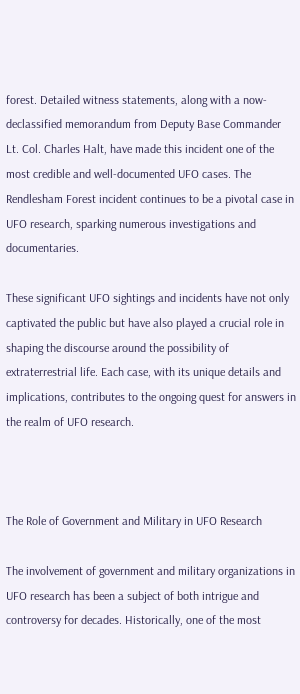forest. Detailed witness statements, along with a now-declassified memorandum from Deputy Base Commander Lt. Col. Charles Halt, have made this incident one of the most credible and well-documented UFO cases. The Rendlesham Forest incident continues to be a pivotal case in UFO research, sparking numerous investigations and documentaries.

These significant UFO sightings and incidents have not only captivated the public but have also played a crucial role in shaping the discourse around the possibility of extraterrestrial life. Each case, with its unique details and implications, contributes to the ongoing quest for answers in the realm of UFO research.



The Role of Government and Military in UFO Research

The involvement of government and military organizations in UFO research has been a subject of both intrigue and controversy for decades. Historically, one of the most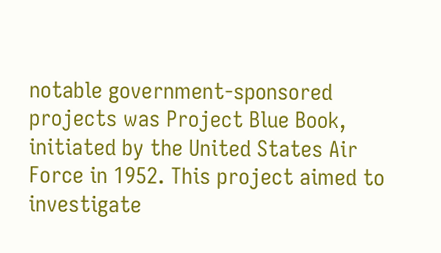notable government-sponsored projects was Project Blue Book, initiated by the United States Air Force in 1952. This project aimed to investigate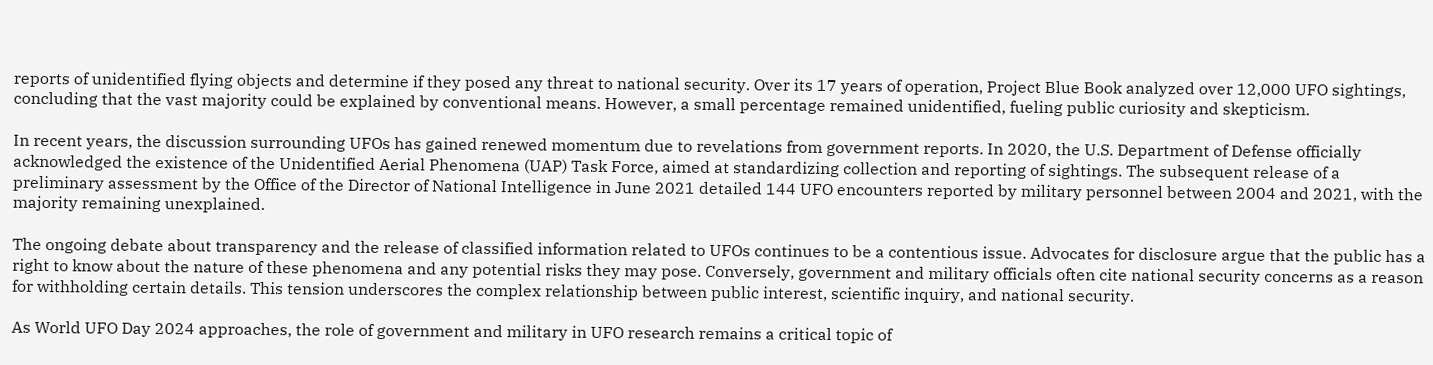reports of unidentified flying objects and determine if they posed any threat to national security. Over its 17 years of operation, Project Blue Book analyzed over 12,000 UFO sightings, concluding that the vast majority could be explained by conventional means. However, a small percentage remained unidentified, fueling public curiosity and skepticism.

In recent years, the discussion surrounding UFOs has gained renewed momentum due to revelations from government reports. In 2020, the U.S. Department of Defense officially acknowledged the existence of the Unidentified Aerial Phenomena (UAP) Task Force, aimed at standardizing collection and reporting of sightings. The subsequent release of a preliminary assessment by the Office of the Director of National Intelligence in June 2021 detailed 144 UFO encounters reported by military personnel between 2004 and 2021, with the majority remaining unexplained.

The ongoing debate about transparency and the release of classified information related to UFOs continues to be a contentious issue. Advocates for disclosure argue that the public has a right to know about the nature of these phenomena and any potential risks they may pose. Conversely, government and military officials often cite national security concerns as a reason for withholding certain details. This tension underscores the complex relationship between public interest, scientific inquiry, and national security.

As World UFO Day 2024 approaches, the role of government and military in UFO research remains a critical topic of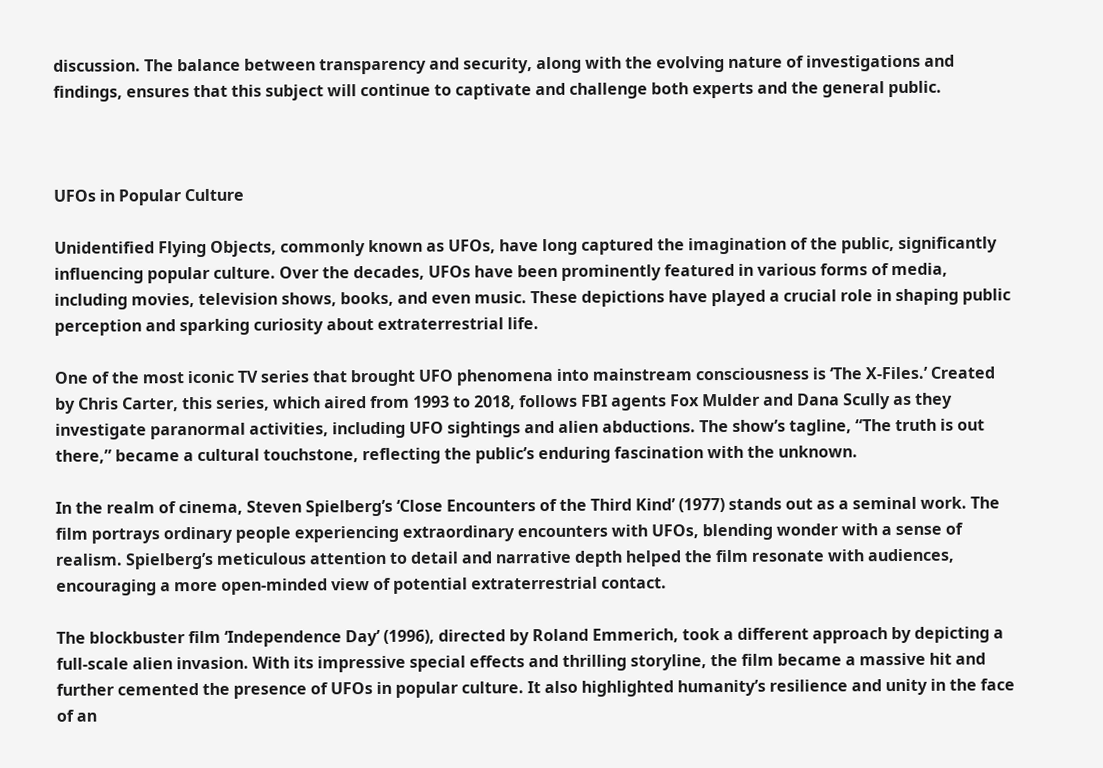discussion. The balance between transparency and security, along with the evolving nature of investigations and findings, ensures that this subject will continue to captivate and challenge both experts and the general public.



UFOs in Popular Culture

Unidentified Flying Objects, commonly known as UFOs, have long captured the imagination of the public, significantly influencing popular culture. Over the decades, UFOs have been prominently featured in various forms of media, including movies, television shows, books, and even music. These depictions have played a crucial role in shaping public perception and sparking curiosity about extraterrestrial life.

One of the most iconic TV series that brought UFO phenomena into mainstream consciousness is ‘The X-Files.’ Created by Chris Carter, this series, which aired from 1993 to 2018, follows FBI agents Fox Mulder and Dana Scully as they investigate paranormal activities, including UFO sightings and alien abductions. The show’s tagline, “The truth is out there,” became a cultural touchstone, reflecting the public’s enduring fascination with the unknown.

In the realm of cinema, Steven Spielberg’s ‘Close Encounters of the Third Kind’ (1977) stands out as a seminal work. The film portrays ordinary people experiencing extraordinary encounters with UFOs, blending wonder with a sense of realism. Spielberg’s meticulous attention to detail and narrative depth helped the film resonate with audiences, encouraging a more open-minded view of potential extraterrestrial contact.

The blockbuster film ‘Independence Day’ (1996), directed by Roland Emmerich, took a different approach by depicting a full-scale alien invasion. With its impressive special effects and thrilling storyline, the film became a massive hit and further cemented the presence of UFOs in popular culture. It also highlighted humanity’s resilience and unity in the face of an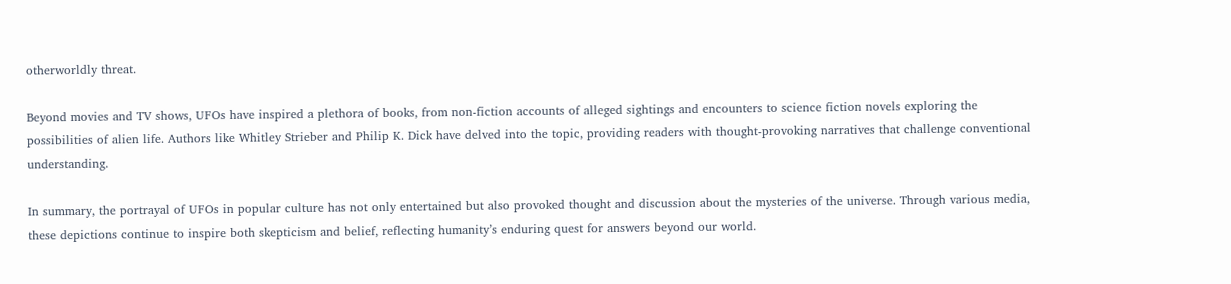otherworldly threat.

Beyond movies and TV shows, UFOs have inspired a plethora of books, from non-fiction accounts of alleged sightings and encounters to science fiction novels exploring the possibilities of alien life. Authors like Whitley Strieber and Philip K. Dick have delved into the topic, providing readers with thought-provoking narratives that challenge conventional understanding.

In summary, the portrayal of UFOs in popular culture has not only entertained but also provoked thought and discussion about the mysteries of the universe. Through various media, these depictions continue to inspire both skepticism and belief, reflecting humanity’s enduring quest for answers beyond our world.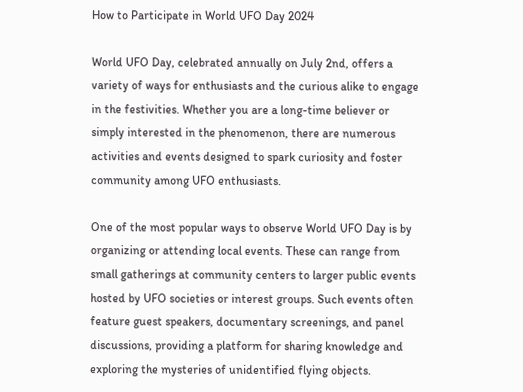How to Participate in World UFO Day 2024

World UFO Day, celebrated annually on July 2nd, offers a variety of ways for enthusiasts and the curious alike to engage in the festivities. Whether you are a long-time believer or simply interested in the phenomenon, there are numerous activities and events designed to spark curiosity and foster community among UFO enthusiasts.

One of the most popular ways to observe World UFO Day is by organizing or attending local events. These can range from small gatherings at community centers to larger public events hosted by UFO societies or interest groups. Such events often feature guest speakers, documentary screenings, and panel discussions, providing a platform for sharing knowledge and exploring the mysteries of unidentified flying objects.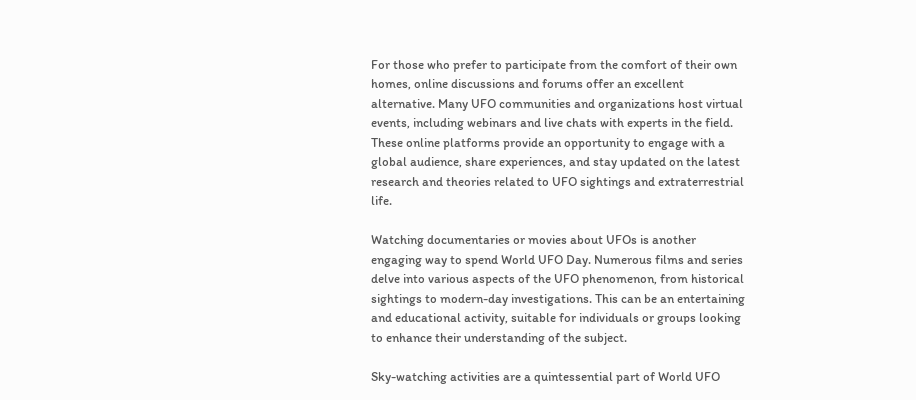For those who prefer to participate from the comfort of their own homes, online discussions and forums offer an excellent alternative. Many UFO communities and organizations host virtual events, including webinars and live chats with experts in the field. These online platforms provide an opportunity to engage with a global audience, share experiences, and stay updated on the latest research and theories related to UFO sightings and extraterrestrial life.

Watching documentaries or movies about UFOs is another engaging way to spend World UFO Day. Numerous films and series delve into various aspects of the UFO phenomenon, from historical sightings to modern-day investigations. This can be an entertaining and educational activity, suitable for individuals or groups looking to enhance their understanding of the subject.

Sky-watching activities are a quintessential part of World UFO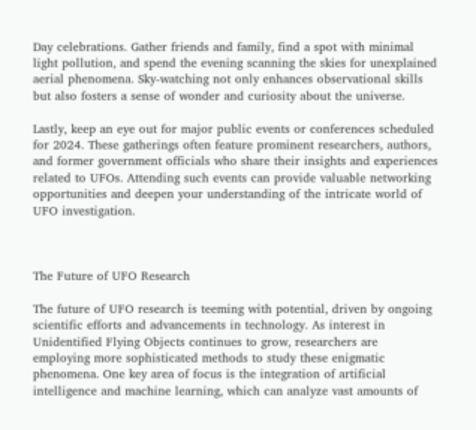Day celebrations. Gather friends and family, find a spot with minimal light pollution, and spend the evening scanning the skies for unexplained aerial phenomena. Sky-watching not only enhances observational skills but also fosters a sense of wonder and curiosity about the universe.

Lastly, keep an eye out for major public events or conferences scheduled for 2024. These gatherings often feature prominent researchers, authors, and former government officials who share their insights and experiences related to UFOs. Attending such events can provide valuable networking opportunities and deepen your understanding of the intricate world of UFO investigation.



The Future of UFO Research

The future of UFO research is teeming with potential, driven by ongoing scientific efforts and advancements in technology. As interest in Unidentified Flying Objects continues to grow, researchers are employing more sophisticated methods to study these enigmatic phenomena. One key area of focus is the integration of artificial intelligence and machine learning, which can analyze vast amounts of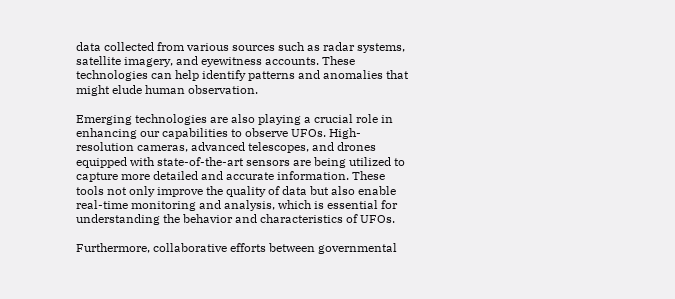data collected from various sources such as radar systems, satellite imagery, and eyewitness accounts. These technologies can help identify patterns and anomalies that might elude human observation.

Emerging technologies are also playing a crucial role in enhancing our capabilities to observe UFOs. High-resolution cameras, advanced telescopes, and drones equipped with state-of-the-art sensors are being utilized to capture more detailed and accurate information. These tools not only improve the quality of data but also enable real-time monitoring and analysis, which is essential for understanding the behavior and characteristics of UFOs.

Furthermore, collaborative efforts between governmental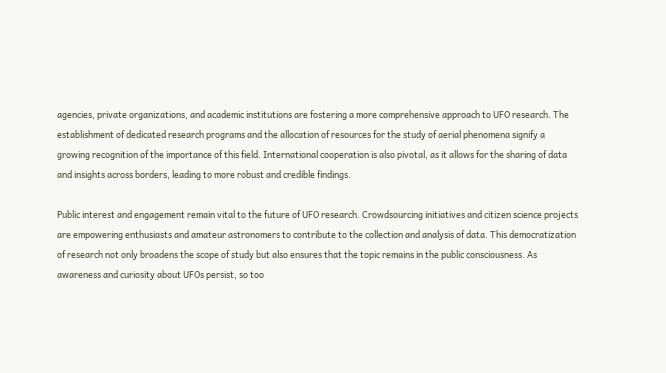agencies, private organizations, and academic institutions are fostering a more comprehensive approach to UFO research. The establishment of dedicated research programs and the allocation of resources for the study of aerial phenomena signify a growing recognition of the importance of this field. International cooperation is also pivotal, as it allows for the sharing of data and insights across borders, leading to more robust and credible findings.

Public interest and engagement remain vital to the future of UFO research. Crowdsourcing initiatives and citizen science projects are empowering enthusiasts and amateur astronomers to contribute to the collection and analysis of data. This democratization of research not only broadens the scope of study but also ensures that the topic remains in the public consciousness. As awareness and curiosity about UFOs persist, so too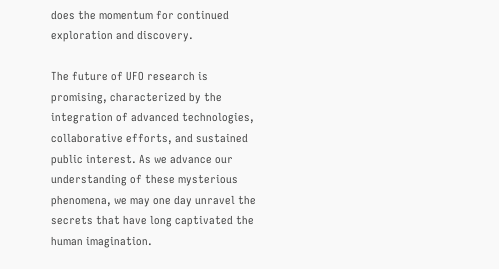does the momentum for continued exploration and discovery.

The future of UFO research is promising, characterized by the integration of advanced technologies, collaborative efforts, and sustained public interest. As we advance our understanding of these mysterious phenomena, we may one day unravel the secrets that have long captivated the human imagination.